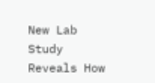New Lab Study Reveals How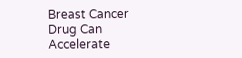Breast Cancer Drug Can Accelerate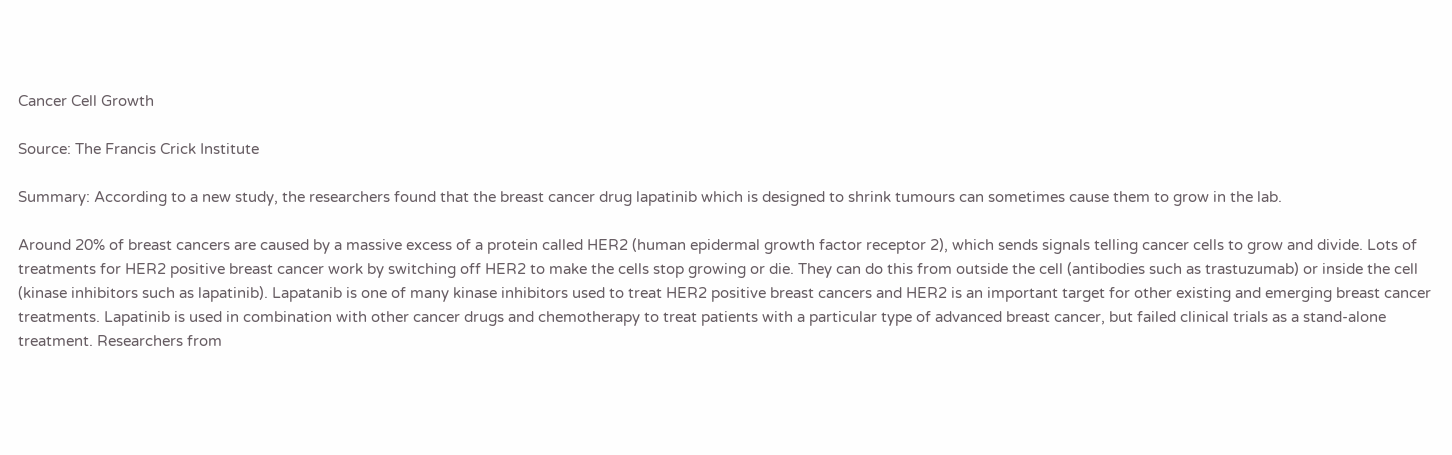Cancer Cell Growth

Source: The Francis Crick Institute

Summary: According to a new study, the researchers found that the breast cancer drug lapatinib which is designed to shrink tumours can sometimes cause them to grow in the lab.

Around 20% of breast cancers are caused by a massive excess of a protein called HER2 (human epidermal growth factor receptor 2), which sends signals telling cancer cells to grow and divide. Lots of treatments for HER2 positive breast cancer work by switching off HER2 to make the cells stop growing or die. They can do this from outside the cell (antibodies such as trastuzumab) or inside the cell (kinase inhibitors such as lapatinib). Lapatanib is one of many kinase inhibitors used to treat HER2 positive breast cancers and HER2 is an important target for other existing and emerging breast cancer treatments. Lapatinib is used in combination with other cancer drugs and chemotherapy to treat patients with a particular type of advanced breast cancer, but failed clinical trials as a stand-alone treatment. Researchers from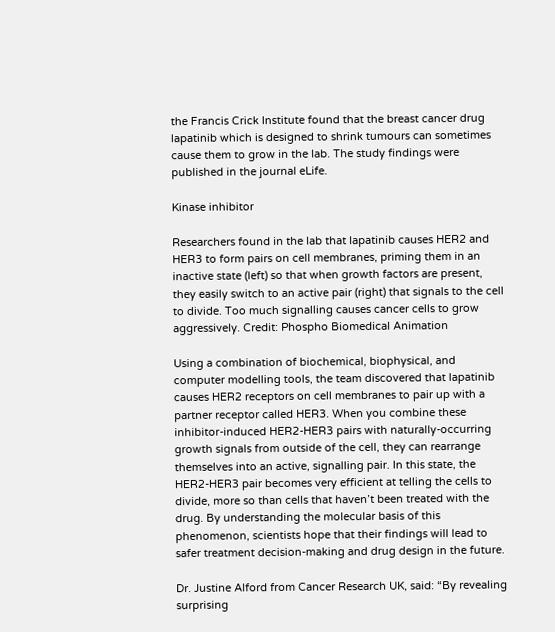the Francis Crick Institute found that the breast cancer drug lapatinib which is designed to shrink tumours can sometimes cause them to grow in the lab. The study findings were published in the journal eLife.

Kinase inhibitor

Researchers found in the lab that lapatinib causes HER2 and HER3 to form pairs on cell membranes, priming them in an inactive state (left) so that when growth factors are present, they easily switch to an active pair (right) that signals to the cell to divide. Too much signalling causes cancer cells to grow aggressively. Credit: Phospho Biomedical Animation

Using a combination of biochemical, biophysical, and computer modelling tools, the team discovered that lapatinib causes HER2 receptors on cell membranes to pair up with a partner receptor called HER3. When you combine these inhibitor-induced HER2-HER3 pairs with naturally-occurring growth signals from outside of the cell, they can rearrange themselves into an active, signalling pair. In this state, the HER2-HER3 pair becomes very efficient at telling the cells to divide, more so than cells that haven’t been treated with the drug. By understanding the molecular basis of this phenomenon, scientists hope that their findings will lead to safer treatment decision-making and drug design in the future.

Dr. Justine Alford from Cancer Research UK, said: “By revealing surprising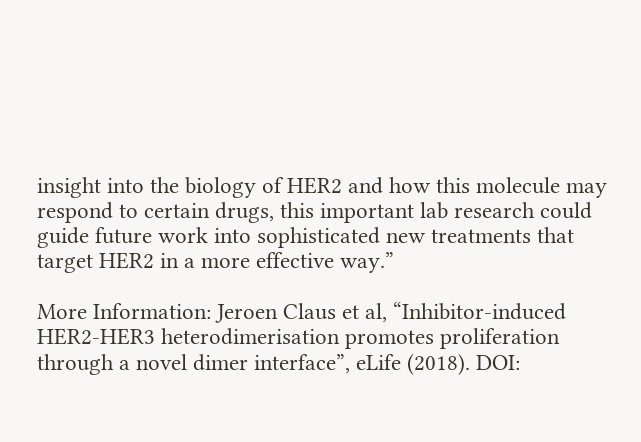insight into the biology of HER2 and how this molecule may respond to certain drugs, this important lab research could guide future work into sophisticated new treatments that target HER2 in a more effective way.”

More Information: Jeroen Claus et al, “Inhibitor-induced HER2-HER3 heterodimerisation promotes proliferation through a novel dimer interface”, eLife (2018). DOI: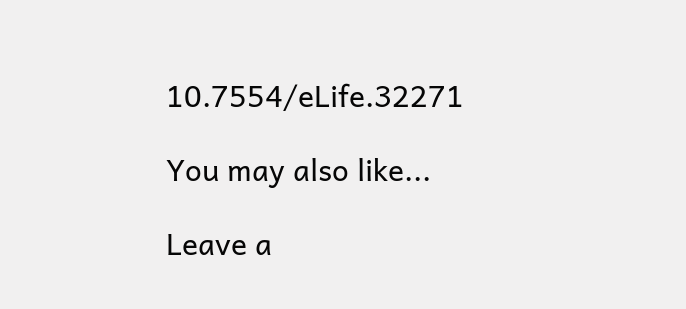10.7554/eLife.32271

You may also like...

Leave a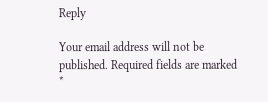Reply

Your email address will not be published. Required fields are marked *